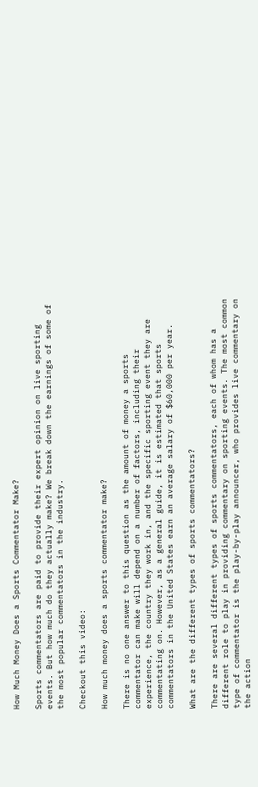How Much Money Does a Sports Commentator Make?

Sports commentators are paid to provide their expert opinion on live sporting events. But how much do they actually make? We break down the earnings of some of the most popular commentators in the industry.

Checkout this video:

How much money does a sports commentator make?

There is no one answer to this question as the amount of money a sports commentator can make will depend on a number of factors, including their experience, the country they work in, and the specific sporting event they are commentating on. However, as a general guide, it is estimated that sports commentators in the United States earn an average salary of $60,000 per year.

What are the different types of sports commentators?

There are several different types of sports commentators, each of whom has a different role to play in providing commentary on sporting events. The most common type of commentator is the play-by-play announcer, who provides live commentary on the action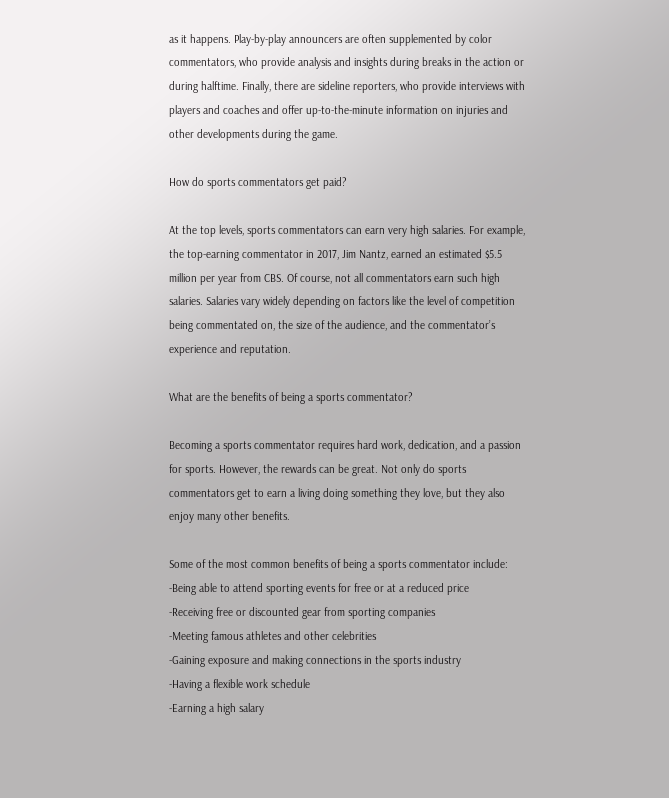as it happens. Play-by-play announcers are often supplemented by color commentators, who provide analysis and insights during breaks in the action or during halftime. Finally, there are sideline reporters, who provide interviews with players and coaches and offer up-to-the-minute information on injuries and other developments during the game.

How do sports commentators get paid?

At the top levels, sports commentators can earn very high salaries. For example, the top-earning commentator in 2017, Jim Nantz, earned an estimated $5.5 million per year from CBS. Of course, not all commentators earn such high salaries. Salaries vary widely depending on factors like the level of competition being commentated on, the size of the audience, and the commentator’s experience and reputation.

What are the benefits of being a sports commentator?

Becoming a sports commentator requires hard work, dedication, and a passion for sports. However, the rewards can be great. Not only do sports commentators get to earn a living doing something they love, but they also enjoy many other benefits.

Some of the most common benefits of being a sports commentator include:
-Being able to attend sporting events for free or at a reduced price
-Receiving free or discounted gear from sporting companies
-Meeting famous athletes and other celebrities
-Gaining exposure and making connections in the sports industry
-Having a flexible work schedule
-Earning a high salary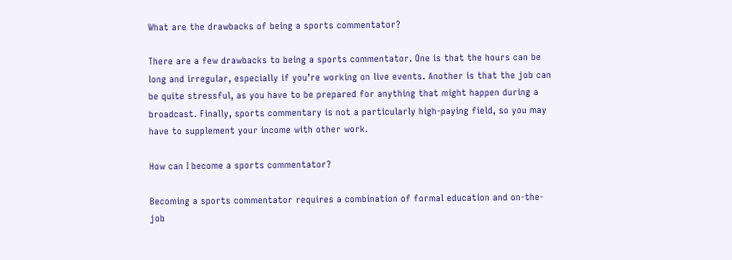What are the drawbacks of being a sports commentator?

There are a few drawbacks to being a sports commentator. One is that the hours can be long and irregular, especially if you’re working on live events. Another is that the job can be quite stressful, as you have to be prepared for anything that might happen during a broadcast. Finally, sports commentary is not a particularly high-paying field, so you may have to supplement your income with other work.

How can I become a sports commentator?

Becoming a sports commentator requires a combination of formal education and on-the-job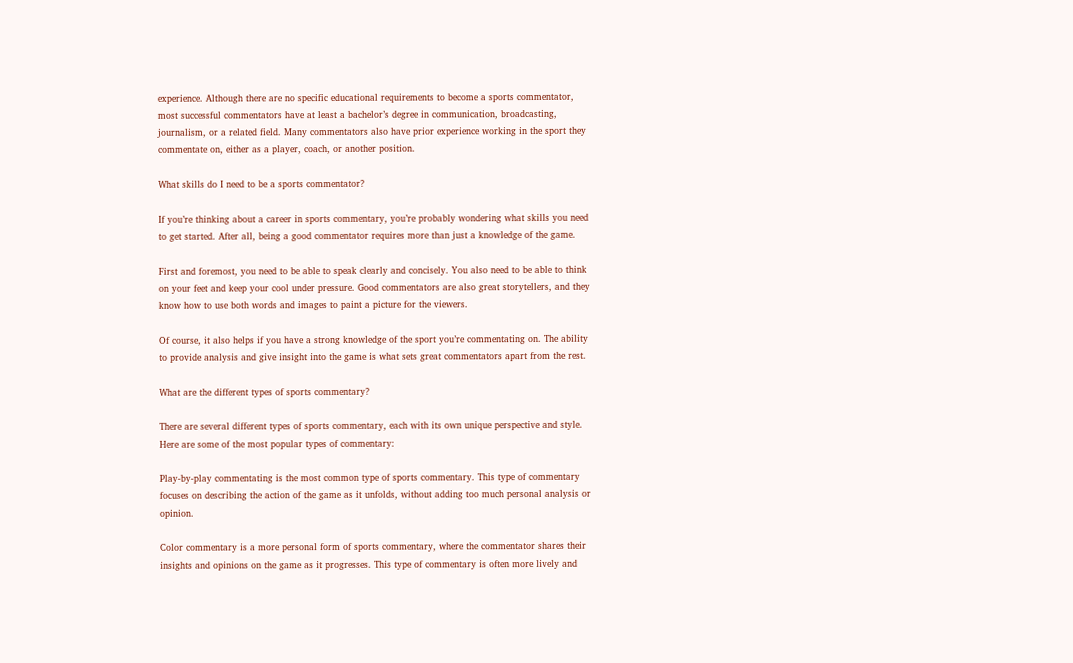experience. Although there are no specific educational requirements to become a sports commentator, most successful commentators have at least a bachelor’s degree in communication, broadcasting, journalism, or a related field. Many commentators also have prior experience working in the sport they commentate on, either as a player, coach, or another position.

What skills do I need to be a sports commentator?

If you’re thinking about a career in sports commentary, you’re probably wondering what skills you need to get started. After all, being a good commentator requires more than just a knowledge of the game.

First and foremost, you need to be able to speak clearly and concisely. You also need to be able to think on your feet and keep your cool under pressure. Good commentators are also great storytellers, and they know how to use both words and images to paint a picture for the viewers.

Of course, it also helps if you have a strong knowledge of the sport you’re commentating on. The ability to provide analysis and give insight into the game is what sets great commentators apart from the rest.

What are the different types of sports commentary?

There are several different types of sports commentary, each with its own unique perspective and style. Here are some of the most popular types of commentary:

Play-by-play commentating is the most common type of sports commentary. This type of commentary focuses on describing the action of the game as it unfolds, without adding too much personal analysis or opinion.

Color commentary is a more personal form of sports commentary, where the commentator shares their insights and opinions on the game as it progresses. This type of commentary is often more lively and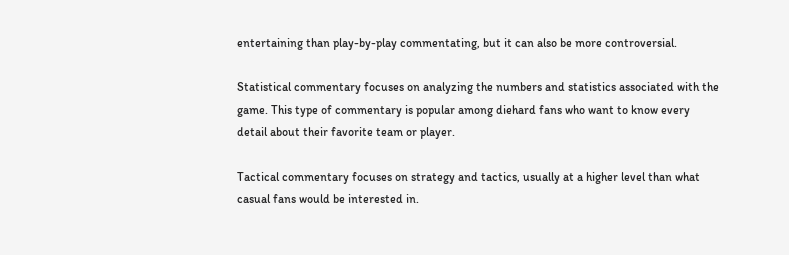entertaining than play-by-play commentating, but it can also be more controversial.

Statistical commentary focuses on analyzing the numbers and statistics associated with the game. This type of commentary is popular among diehard fans who want to know every detail about their favorite team or player.

Tactical commentary focuses on strategy and tactics, usually at a higher level than what casual fans would be interested in.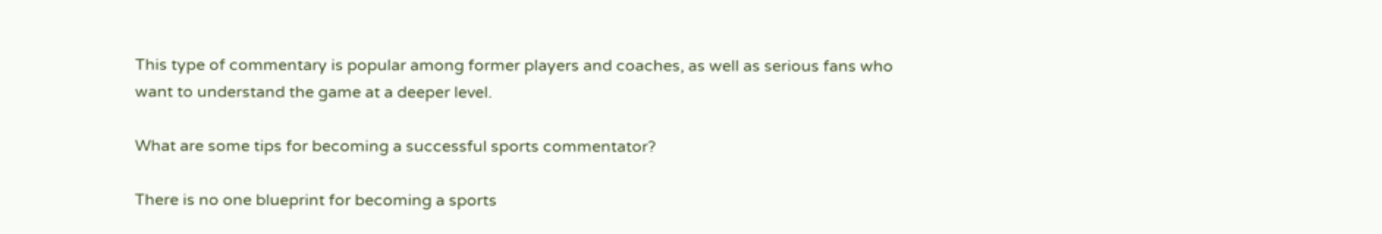This type of commentary is popular among former players and coaches, as well as serious fans who want to understand the game at a deeper level.

What are some tips for becoming a successful sports commentator?

There is no one blueprint for becoming a sports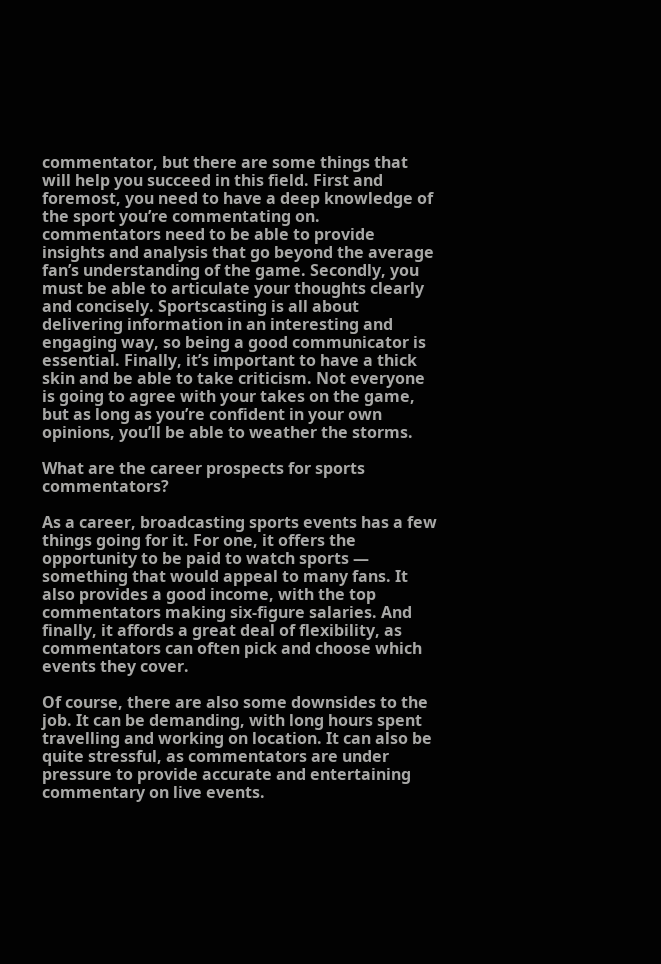commentator, but there are some things that will help you succeed in this field. First and foremost, you need to have a deep knowledge of the sport you’re commentating on. commentators need to be able to provide insights and analysis that go beyond the average fan’s understanding of the game. Secondly, you must be able to articulate your thoughts clearly and concisely. Sportscasting is all about delivering information in an interesting and engaging way, so being a good communicator is essential. Finally, it’s important to have a thick skin and be able to take criticism. Not everyone is going to agree with your takes on the game, but as long as you’re confident in your own opinions, you’ll be able to weather the storms.

What are the career prospects for sports commentators?

As a career, broadcasting sports events has a few things going for it. For one, it offers the opportunity to be paid to watch sports — something that would appeal to many fans. It also provides a good income, with the top commentators making six-figure salaries. And finally, it affords a great deal of flexibility, as commentators can often pick and choose which events they cover.

Of course, there are also some downsides to the job. It can be demanding, with long hours spent travelling and working on location. It can also be quite stressful, as commentators are under pressure to provide accurate and entertaining commentary on live events.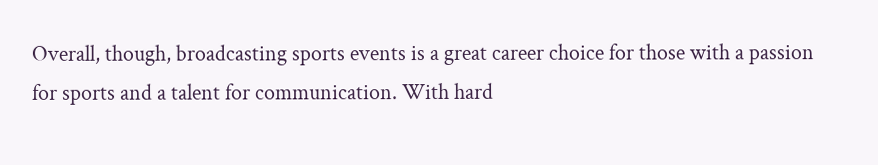Overall, though, broadcasting sports events is a great career choice for those with a passion for sports and a talent for communication. With hard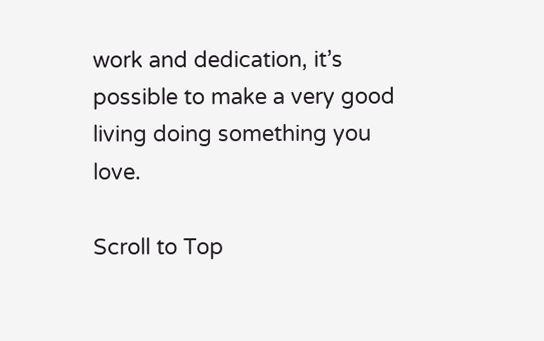work and dedication, it’s possible to make a very good living doing something you love.

Scroll to Top